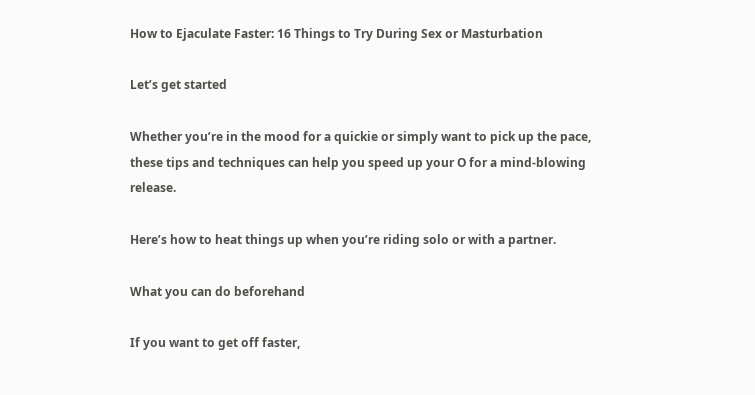How to Ejaculate Faster: 16 Things to Try During Sex or Masturbation

Let’s get started

Whether you’re in the mood for a quickie or simply want to pick up the pace, these tips and techniques can help you speed up your O for a mind-blowing release.

Here’s how to heat things up when you’re riding solo or with a partner.

What you can do beforehand

If you want to get off faster,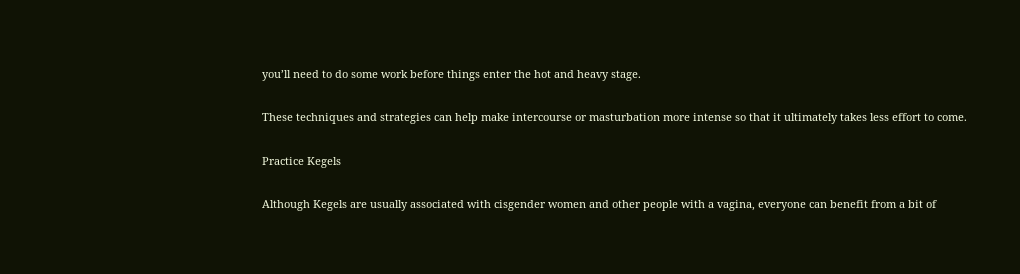you’ll need to do some work before things enter the hot and heavy stage.

These techniques and strategies can help make intercourse or masturbation more intense so that it ultimately takes less effort to come.

Practice Kegels

Although Kegels are usually associated with cisgender women and other people with a vagina, everyone can benefit from a bit of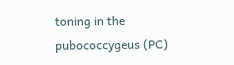toning in the pubococcygeus (PC)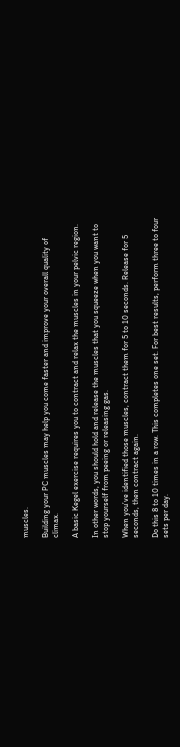muscles.

Building your PC muscles may help you come faster and improve your overall quality of climax.

A basic Kegel exercise requires you to contract and relax the muscles in your pelvic region.

In other words, you should hold and release the muscles that you squeeze when you want to stop yourself from peeing or releasing gas.

When you’ve identified those muscles, contract them for 5 to 10 seconds. Release for 5 seconds, then contract again.

Do this 8 to 10 times in a row. This completes one set. For best results, perform three to four sets per day.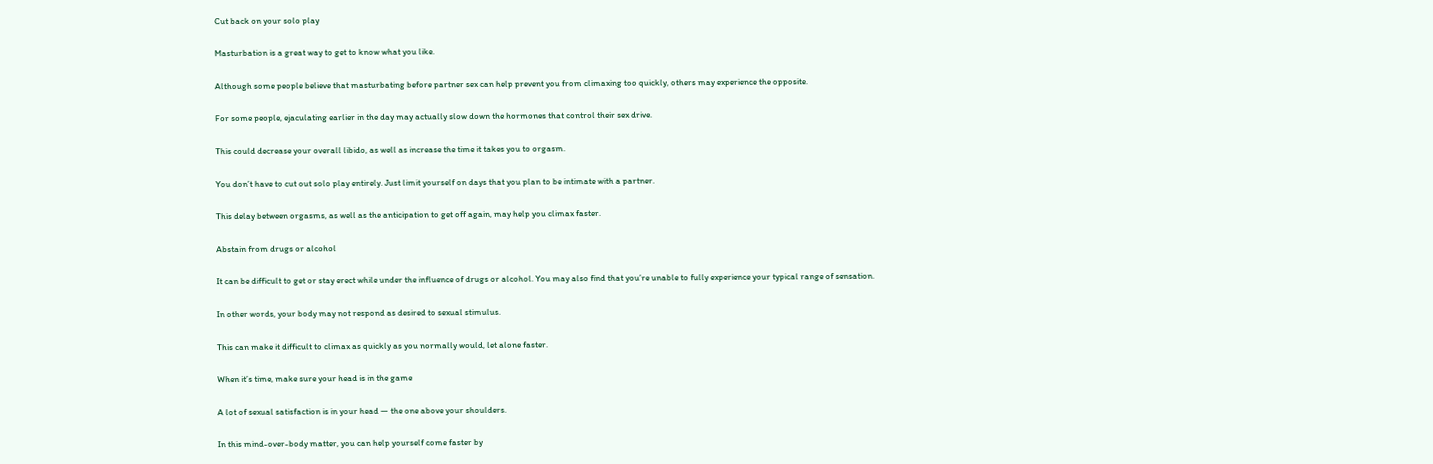Cut back on your solo play

Masturbation is a great way to get to know what you like.

Although some people believe that masturbating before partner sex can help prevent you from climaxing too quickly, others may experience the opposite.

For some people, ejaculating earlier in the day may actually slow down the hormones that control their sex drive.

This could decrease your overall libido, as well as increase the time it takes you to orgasm.

You don’t have to cut out solo play entirely. Just limit yourself on days that you plan to be intimate with a partner.

This delay between orgasms, as well as the anticipation to get off again, may help you climax faster.

Abstain from drugs or alcohol

It can be difficult to get or stay erect while under the influence of drugs or alcohol. You may also find that you’re unable to fully experience your typical range of sensation.

In other words, your body may not respond as desired to sexual stimulus.

This can make it difficult to climax as quickly as you normally would, let alone faster.

When it’s time, make sure your head is in the game

A lot of sexual satisfaction is in your head — the one above your shoulders.

In this mind-over-body matter, you can help yourself come faster by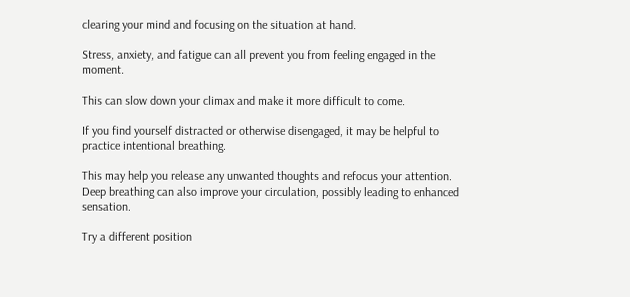clearing your mind and focusing on the situation at hand.

Stress, anxiety, and fatigue can all prevent you from feeling engaged in the moment.

This can slow down your climax and make it more difficult to come.

If you find yourself distracted or otherwise disengaged, it may be helpful to practice intentional breathing.

This may help you release any unwanted thoughts and refocus your attention. Deep breathing can also improve your circulation, possibly leading to enhanced sensation.

Try a different position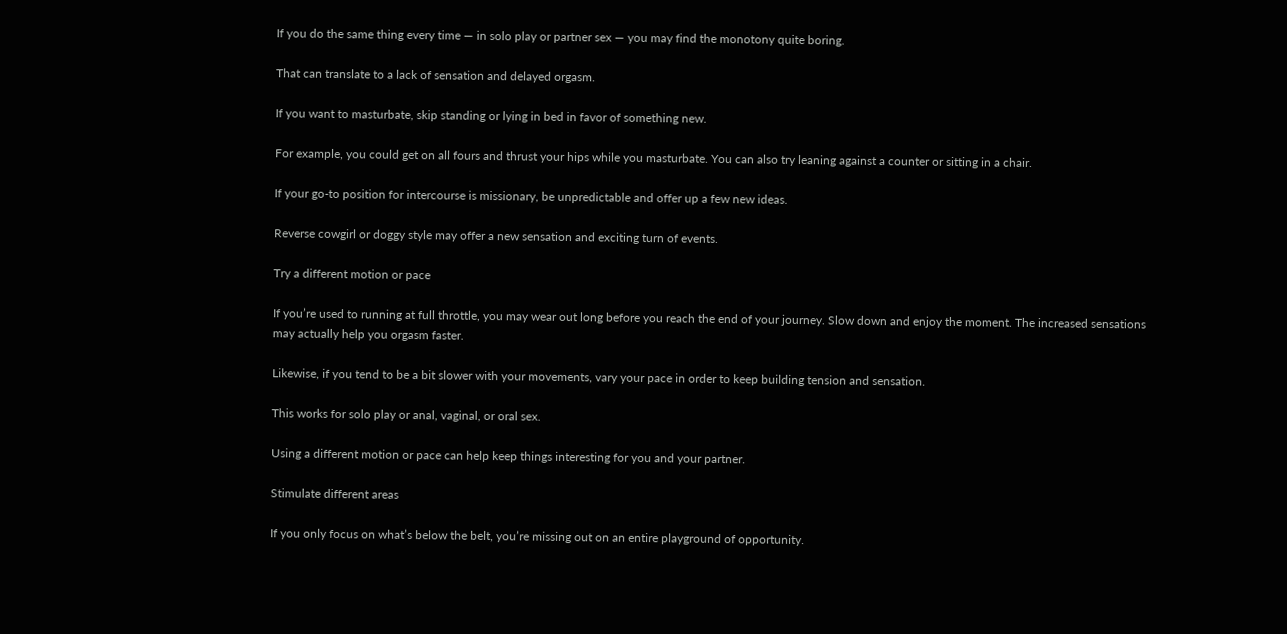If you do the same thing every time — in solo play or partner sex — you may find the monotony quite boring.

That can translate to a lack of sensation and delayed orgasm.

If you want to masturbate, skip standing or lying in bed in favor of something new.

For example, you could get on all fours and thrust your hips while you masturbate. You can also try leaning against a counter or sitting in a chair.

If your go-to position for intercourse is missionary, be unpredictable and offer up a few new ideas.

Reverse cowgirl or doggy style may offer a new sensation and exciting turn of events.

Try a different motion or pace

If you’re used to running at full throttle, you may wear out long before you reach the end of your journey. Slow down and enjoy the moment. The increased sensations may actually help you orgasm faster.

Likewise, if you tend to be a bit slower with your movements, vary your pace in order to keep building tension and sensation.

This works for solo play or anal, vaginal, or oral sex.

Using a different motion or pace can help keep things interesting for you and your partner.

Stimulate different areas

If you only focus on what’s below the belt, you’re missing out on an entire playground of opportunity.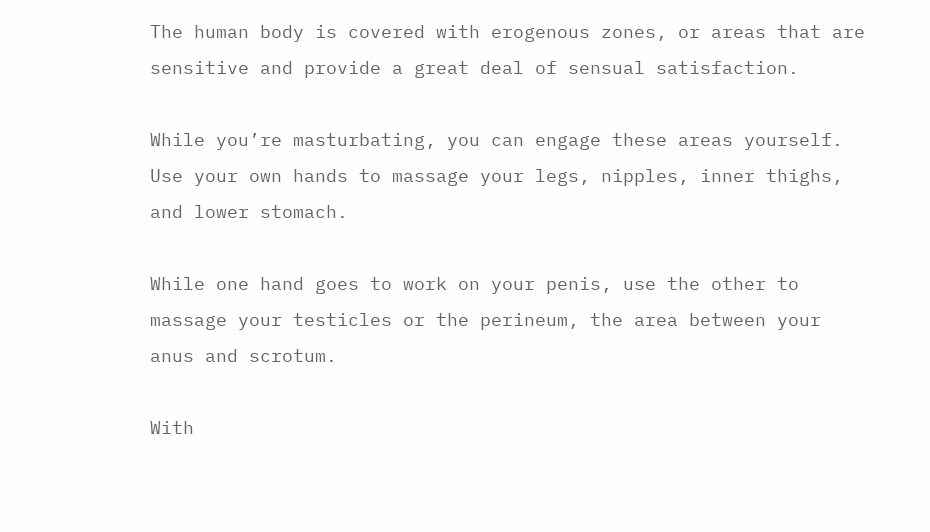The human body is covered with erogenous zones, or areas that are sensitive and provide a great deal of sensual satisfaction.

While you’re masturbating, you can engage these areas yourself. Use your own hands to massage your legs, nipples, inner thighs, and lower stomach.

While one hand goes to work on your penis, use the other to massage your testicles or the perineum, the area between your anus and scrotum.

With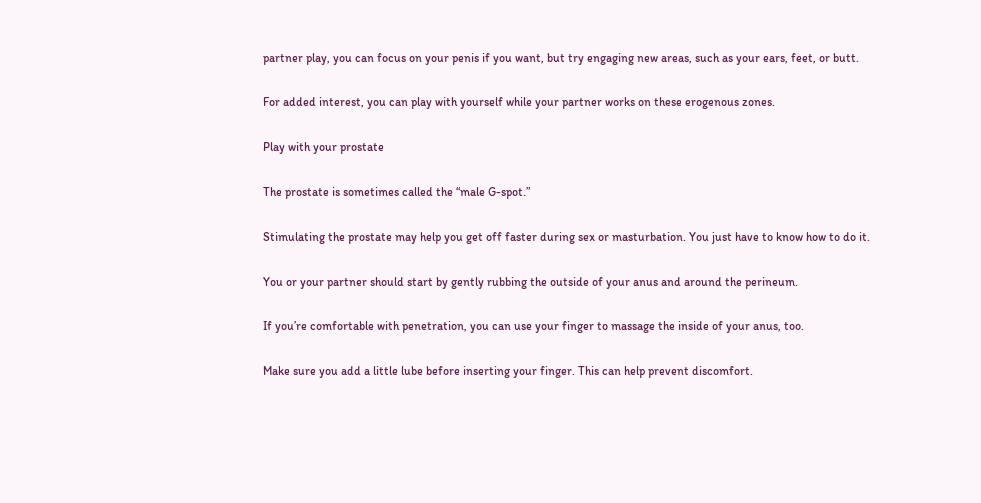partner play, you can focus on your penis if you want, but try engaging new areas, such as your ears, feet, or butt.

For added interest, you can play with yourself while your partner works on these erogenous zones.

Play with your prostate

The prostate is sometimes called the “male G-spot.”

Stimulating the prostate may help you get off faster during sex or masturbation. You just have to know how to do it.

You or your partner should start by gently rubbing the outside of your anus and around the perineum.

If you’re comfortable with penetration, you can use your finger to massage the inside of your anus, too.

Make sure you add a little lube before inserting your finger. This can help prevent discomfort.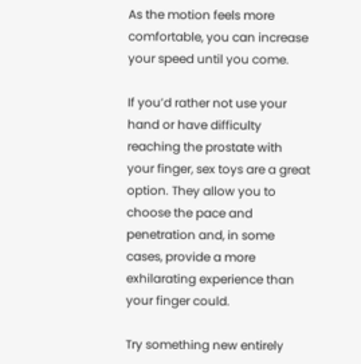As the motion feels more comfortable, you can increase your speed until you come.

If you’d rather not use your hand or have difficulty reaching the prostate with your finger, sex toys are a great option. They allow you to choose the pace and penetration and, in some cases, provide a more exhilarating experience than your finger could.

Try something new entirely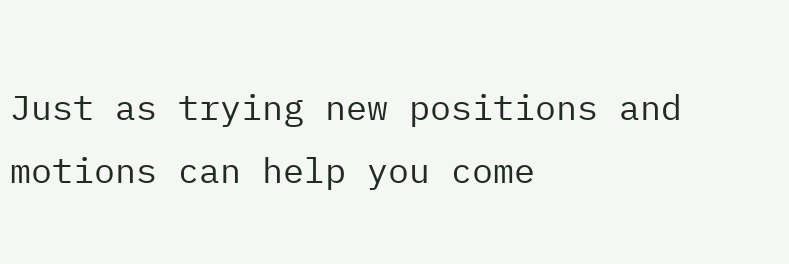Just as trying new positions and motions can help you come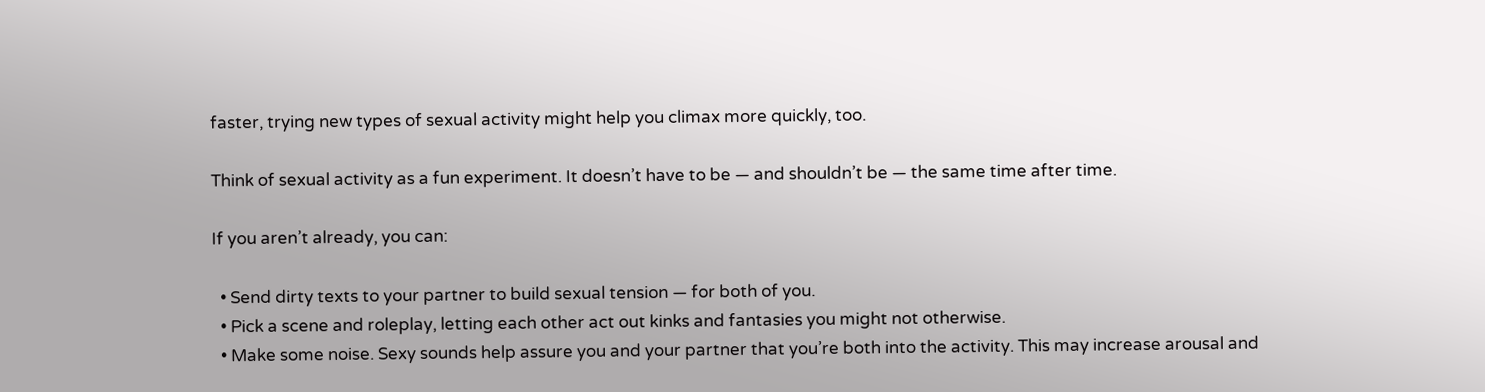faster, trying new types of sexual activity might help you climax more quickly, too.

Think of sexual activity as a fun experiment. It doesn’t have to be — and shouldn’t be — the same time after time.

If you aren’t already, you can:

  • Send dirty texts to your partner to build sexual tension — for both of you.
  • Pick a scene and roleplay, letting each other act out kinks and fantasies you might not otherwise.
  • Make some noise. Sexy sounds help assure you and your partner that you’re both into the activity. This may increase arousal and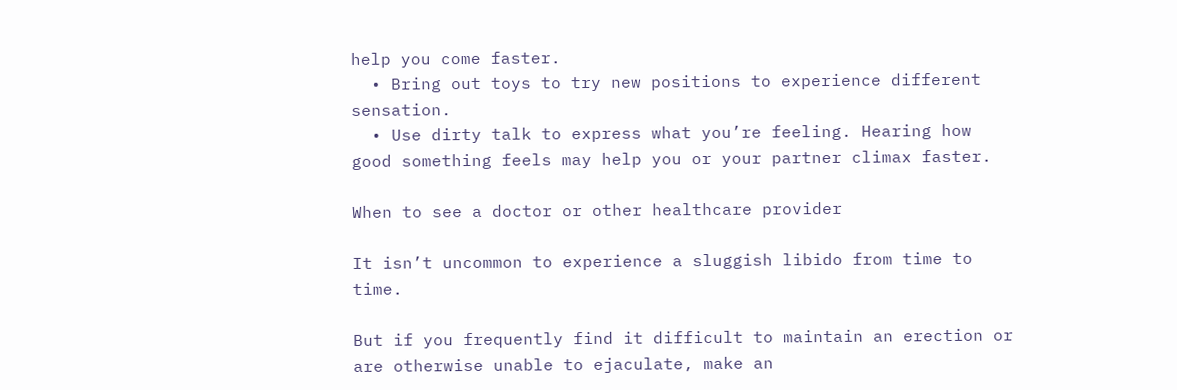help you come faster.
  • Bring out toys to try new positions to experience different sensation.
  • Use dirty talk to express what you’re feeling. Hearing how good something feels may help you or your partner climax faster.

When to see a doctor or other healthcare provider

It isn’t uncommon to experience a sluggish libido from time to time.

But if you frequently find it difficult to maintain an erection or are otherwise unable to ejaculate, make an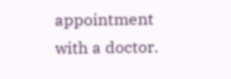appointment with a doctor.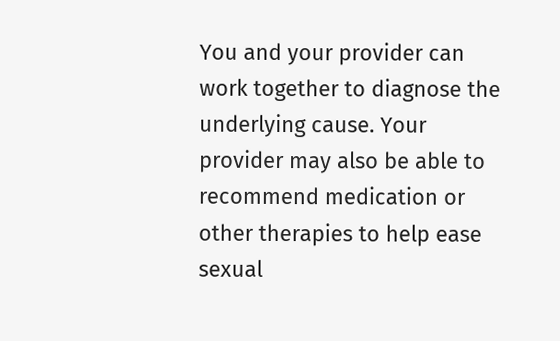You and your provider can work together to diagnose the underlying cause. Your provider may also be able to recommend medication or other therapies to help ease sexual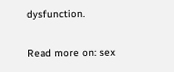dysfunction.

Read more on: sex